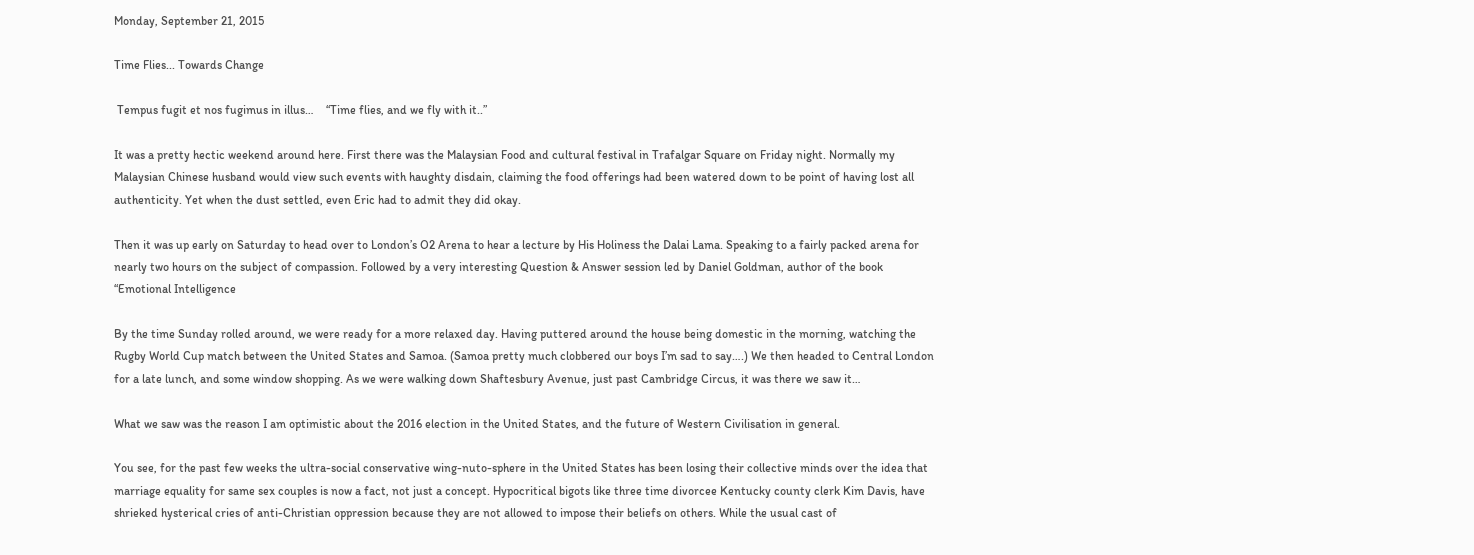Monday, September 21, 2015

Time Flies... Towards Change

 Tempus fugit et nos fugimus in illus…    “Time flies, and we fly with it..”

It was a pretty hectic weekend around here. First there was the Malaysian Food and cultural festival in Trafalgar Square on Friday night. Normally my Malaysian Chinese husband would view such events with haughty disdain, claiming the food offerings had been watered down to be point of having lost all authenticity. Yet when the dust settled, even Eric had to admit they did okay.

Then it was up early on Saturday to head over to London’s O2 Arena to hear a lecture by His Holiness the Dalai Lama. Speaking to a fairly packed arena for nearly two hours on the subject of compassion. Followed by a very interesting Question & Answer session led by Daniel Goldman, author of the book “Emotional Intelligence

By the time Sunday rolled around, we were ready for a more relaxed day. Having puttered around the house being domestic in the morning, watching the Rugby World Cup match between the United States and Samoa. (Samoa pretty much clobbered our boys I’m sad to say….) We then headed to Central London for a late lunch, and some window shopping. As we were walking down Shaftesbury Avenue, just past Cambridge Circus, it was there we saw it…

What we saw was the reason I am optimistic about the 2016 election in the United States, and the future of Western Civilisation in general.

You see, for the past few weeks the ultra-social conservative wing-nuto-sphere in the United States has been losing their collective minds over the idea that marriage equality for same sex couples is now a fact, not just a concept. Hypocritical bigots like three time divorcee Kentucky county clerk Kim Davis, have shrieked hysterical cries of anti-Christian oppression because they are not allowed to impose their beliefs on others. While the usual cast of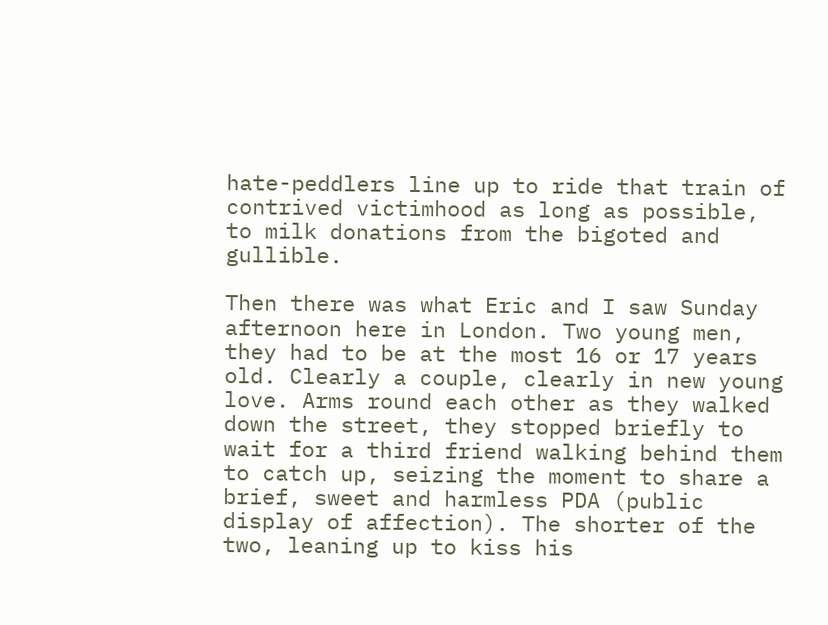hate-peddlers line up to ride that train of contrived victimhood as long as possible,  to milk donations from the bigoted and gullible.

Then there was what Eric and I saw Sunday afternoon here in London. Two young men, they had to be at the most 16 or 17 years old. Clearly a couple, clearly in new young love. Arms round each other as they walked down the street, they stopped briefly to wait for a third friend walking behind them to catch up, seizing the moment to share a brief, sweet and harmless PDA (public display of affection). The shorter of the two, leaning up to kiss his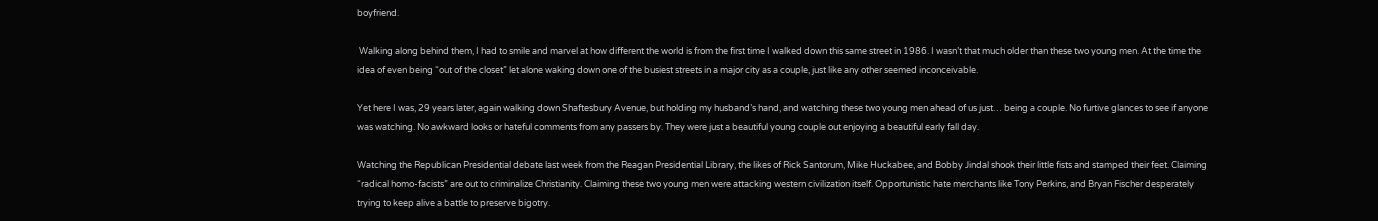boyfriend.

 Walking along behind them, I had to smile and marvel at how different the world is from the first time I walked down this same street in 1986. I wasn’t that much older than these two young men. At the time the idea of even being “out of the closet” let alone waking down one of the busiest streets in a major city as a couple, just like any other seemed inconceivable.

Yet here I was, 29 years later, again walking down Shaftesbury Avenue, but holding my husband’s hand, and watching these two young men ahead of us just… being a couple. No furtive glances to see if anyone was watching. No awkward looks or hateful comments from any passers by. They were just a beautiful young couple out enjoying a beautiful early fall day.

Watching the Republican Presidential debate last week from the Reagan Presidential Library, the likes of Rick Santorum, Mike Huckabee, and Bobby Jindal shook their little fists and stamped their feet. Claiming “radical homo-facists” are out to criminalize Christianity. Claiming these two young men were attacking western civilization itself. Opportunistic hate merchants like Tony Perkins, and Bryan Fischer desperately trying to keep alive a battle to preserve bigotry.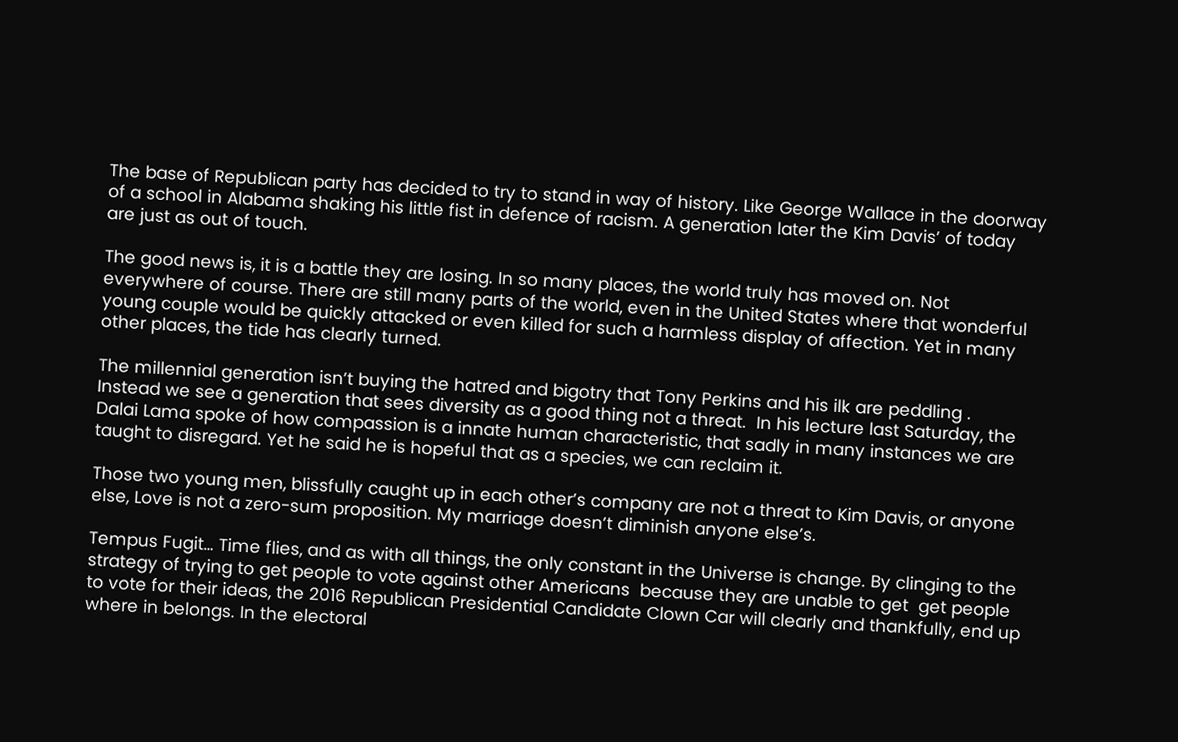The base of Republican party has decided to try to stand in way of history. Like George Wallace in the doorway of a school in Alabama shaking his little fist in defence of racism. A generation later the Kim Davis’ of today are just as out of touch.

The good news is, it is a battle they are losing. In so many places, the world truly has moved on. Not everywhere of course. There are still many parts of the world, even in the United States where that wonderful young couple would be quickly attacked or even killed for such a harmless display of affection. Yet in many other places, the tide has clearly turned.

The millennial generation isn’t buying the hatred and bigotry that Tony Perkins and his ilk are peddling . Instead we see a generation that sees diversity as a good thing not a threat.  In his lecture last Saturday, the Dalai Lama spoke of how compassion is a innate human characteristic, that sadly in many instances we are taught to disregard. Yet he said he is hopeful that as a species, we can reclaim it.

Those two young men, blissfully caught up in each other’s company are not a threat to Kim Davis, or anyone else, Love is not a zero-sum proposition. My marriage doesn’t diminish anyone else’s.

Tempus Fugit… Time flies, and as with all things, the only constant in the Universe is change. By clinging to the strategy of trying to get people to vote against other Americans  because they are unable to get  get people to vote for their ideas, the 2016 Republican Presidential Candidate Clown Car will clearly and thankfully, end up where in belongs. In the electoral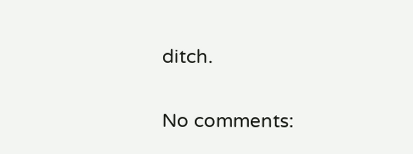ditch.

No comments: